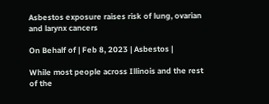Asbestos exposure raises risk of lung, ovarian and larynx cancers

On Behalf of | Feb 8, 2023 | Asbestos |

While most people across Illinois and the rest of the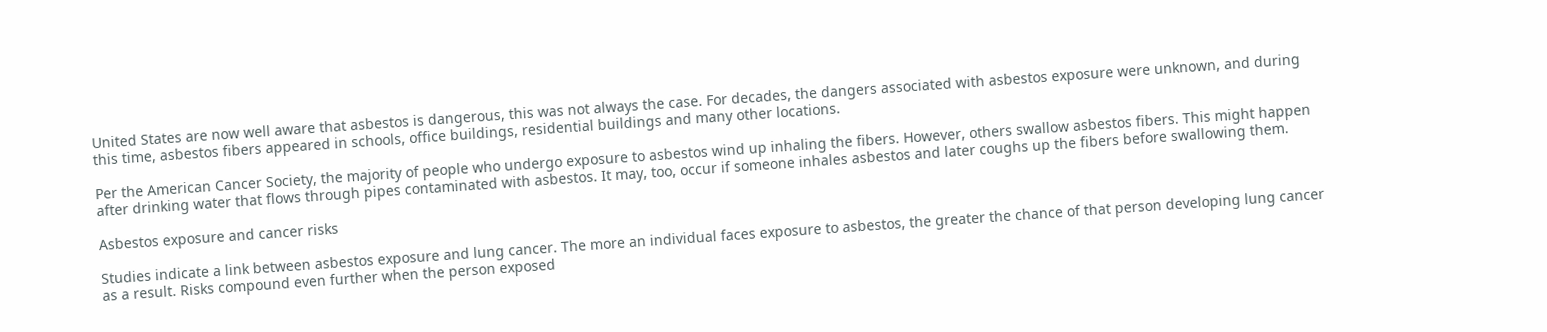United States are now well aware that asbestos is dangerous, this was not always the case. For decades, the dangers associated with asbestos exposure were unknown, and during this time, asbestos fibers appeared in schools, office buildings, residential buildings and many other locations.

Per the American Cancer Society, the majority of people who undergo exposure to asbestos wind up inhaling the fibers. However, others swallow asbestos fibers. This might happen after drinking water that flows through pipes contaminated with asbestos. It may, too, occur if someone inhales asbestos and later coughs up the fibers before swallowing them.

Asbestos exposure and cancer risks

Studies indicate a link between asbestos exposure and lung cancer. The more an individual faces exposure to asbestos, the greater the chance of that person developing lung cancer as a result. Risks compound even further when the person exposed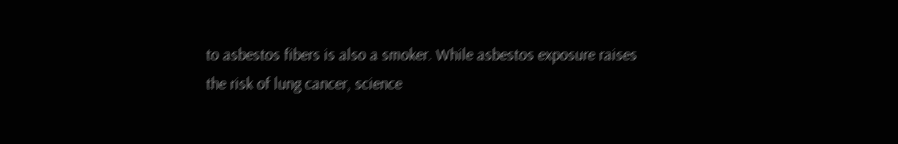to asbestos fibers is also a smoker. While asbestos exposure raises the risk of lung cancer, science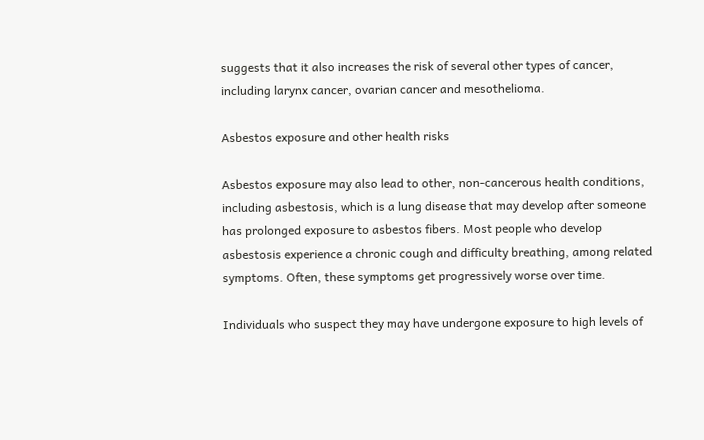suggests that it also increases the risk of several other types of cancer, including larynx cancer, ovarian cancer and mesothelioma.

Asbestos exposure and other health risks

Asbestos exposure may also lead to other, non-cancerous health conditions, including asbestosis, which is a lung disease that may develop after someone has prolonged exposure to asbestos fibers. Most people who develop asbestosis experience a chronic cough and difficulty breathing, among related symptoms. Often, these symptoms get progressively worse over time.

Individuals who suspect they may have undergone exposure to high levels of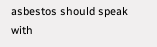asbestos should speak with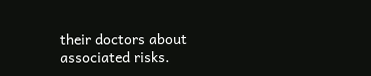their doctors about associated risks.